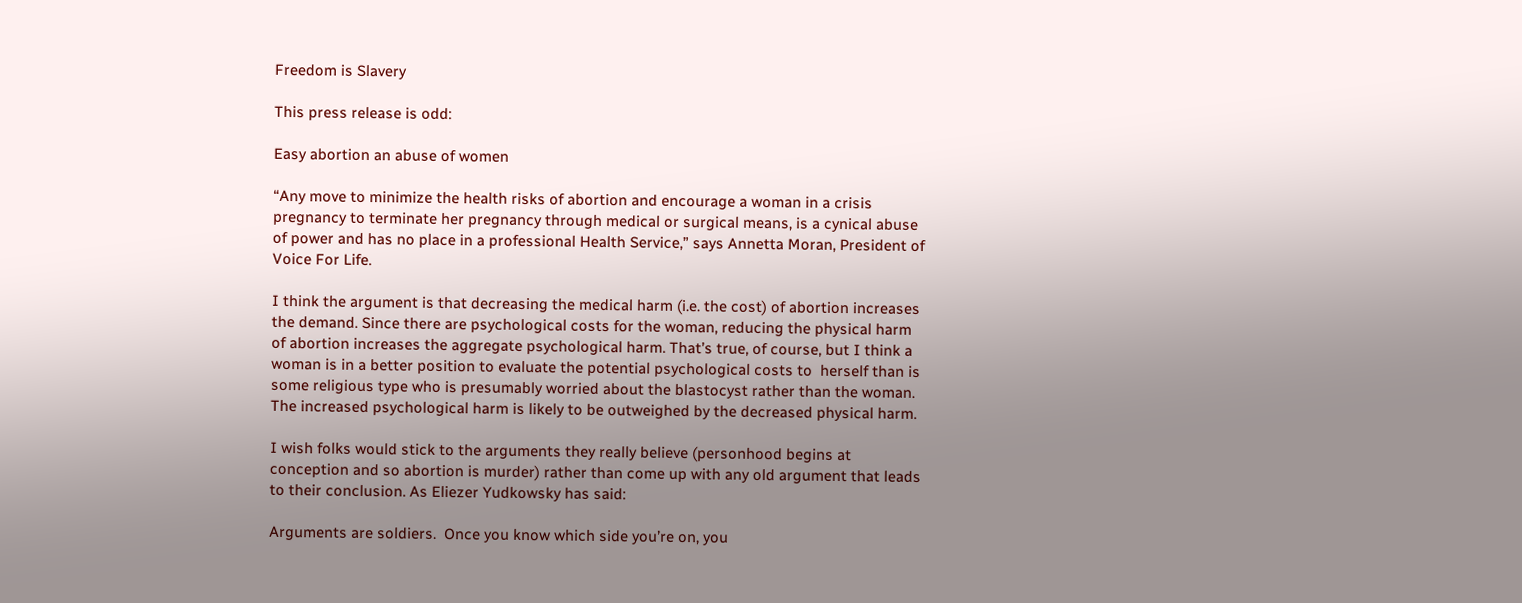Freedom is Slavery

This press release is odd:

Easy abortion an abuse of women

“Any move to minimize the health risks of abortion and encourage a woman in a crisis pregnancy to terminate her pregnancy through medical or surgical means, is a cynical abuse of power and has no place in a professional Health Service,” says Annetta Moran, President of Voice For Life.

I think the argument is that decreasing the medical harm (i.e. the cost) of abortion increases the demand. Since there are psychological costs for the woman, reducing the physical harm of abortion increases the aggregate psychological harm. That’s true, of course, but I think a woman is in a better position to evaluate the potential psychological costs to  herself than is some religious type who is presumably worried about the blastocyst rather than the woman. The increased psychological harm is likely to be outweighed by the decreased physical harm.

I wish folks would stick to the arguments they really believe (personhood begins at conception and so abortion is murder) rather than come up with any old argument that leads to their conclusion. As Eliezer Yudkowsky has said:

Arguments are soldiers.  Once you know which side you’re on, you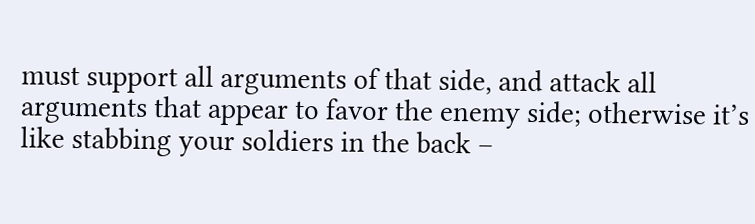must support all arguments of that side, and attack all arguments that appear to favor the enemy side; otherwise it’s like stabbing your soldiers in the back –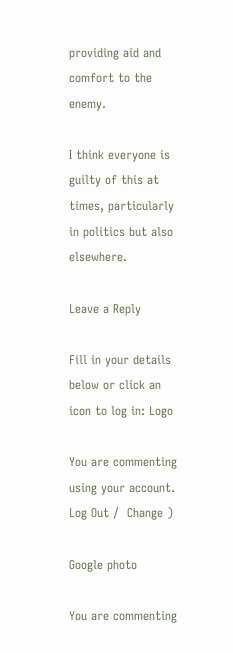providing aid and comfort to the enemy.

I think everyone is guilty of this at times, particularly in politics but also elsewhere.

Leave a Reply

Fill in your details below or click an icon to log in: Logo

You are commenting using your account. Log Out /  Change )

Google photo

You are commenting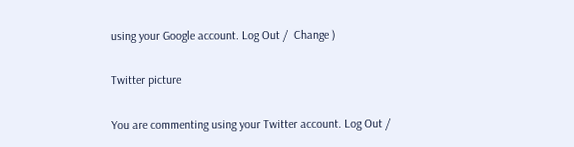using your Google account. Log Out /  Change )

Twitter picture

You are commenting using your Twitter account. Log Out /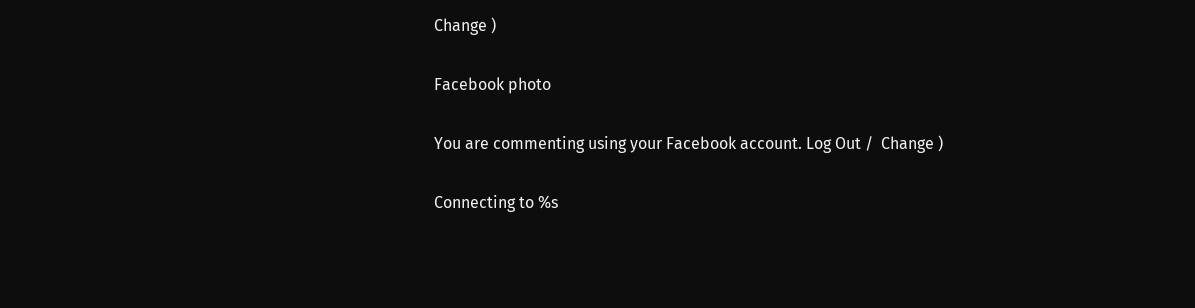Change )

Facebook photo

You are commenting using your Facebook account. Log Out /  Change )

Connecting to %s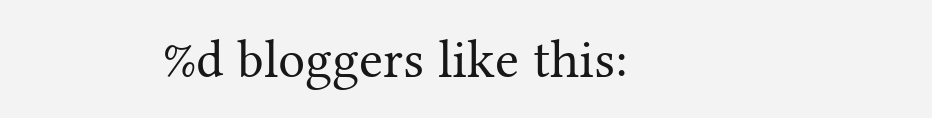%d bloggers like this: